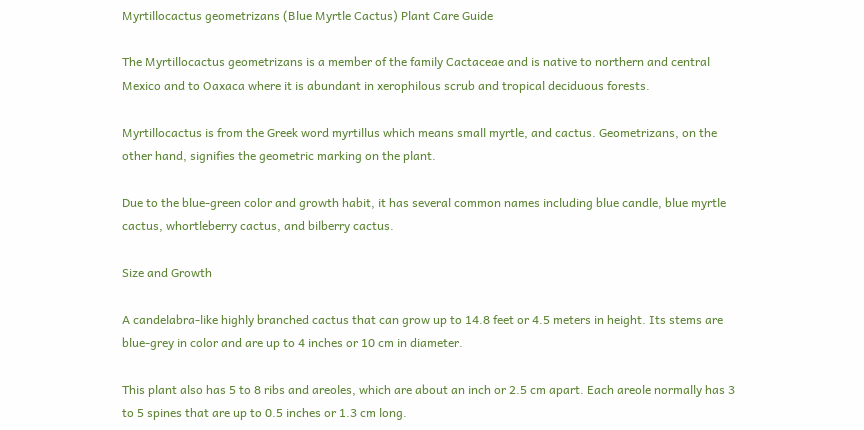Myrtillocactus geometrizans (Blue Myrtle Cactus) Plant Care Guide

The Myrtillocactus geometrizans is a member of the family Cactaceae and is native to northern and central Mexico and to Oaxaca where it is abundant in xerophilous scrub and tropical deciduous forests.

Myrtillocactus is from the Greek word myrtillus which means small myrtle, and cactus. Geometrizans, on the other hand, signifies the geometric marking on the plant.

Due to the blue-green color and growth habit, it has several common names including blue candle, blue myrtle cactus, whortleberry cactus, and bilberry cactus.

Size and Growth

A candelabra-like highly branched cactus that can grow up to 14.8 feet or 4.5 meters in height. Its stems are blue-grey in color and are up to 4 inches or 10 cm in diameter.

This plant also has 5 to 8 ribs and areoles, which are about an inch or 2.5 cm apart. Each areole normally has 3 to 5 spines that are up to 0.5 inches or 1.3 cm long.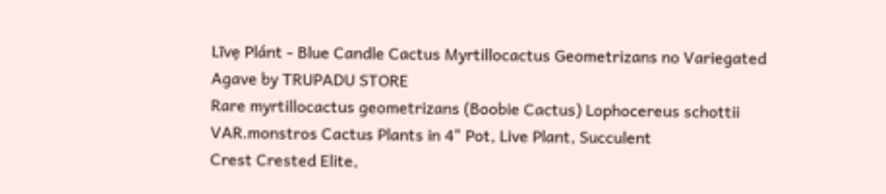Lĩvẹ Plánt - Blue Candle Cactus Myrtillocactus Geometrizans no Variegated Agave by TRUPADU STORE
Rare myrtillocactus geometrizans (Boobie Cactus) Lophocereus schottii VAR.monstros Cactus Plants in 4" Pot, Live Plant, Succulent
Crest Crested Elite,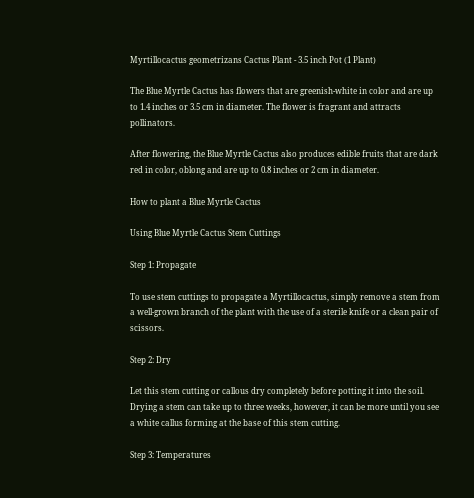Myrtillocactus geometrizans Cactus Plant - 3.5 inch Pot (1 Plant)

The Blue Myrtle Cactus has flowers that are greenish-white in color and are up to 1.4 inches or 3.5 cm in diameter. The flower is fragrant and attracts pollinators.

After flowering, the Blue Myrtle Cactus also produces edible fruits that are dark red in color, oblong and are up to 0.8 inches or 2 cm in diameter.

How to plant a Blue Myrtle Cactus

Using Blue Myrtle Cactus Stem Cuttings

Step 1: Propagate

To use stem cuttings to propagate a Myrtillocactus, simply remove a stem from a well-grown branch of the plant with the use of a sterile knife or a clean pair of scissors.

Step 2: Dry

Let this stem cutting or callous dry completely before potting it into the soil. Drying a stem can take up to three weeks, however, it can be more until you see a white callus forming at the base of this stem cutting.

Step 3: Temperatures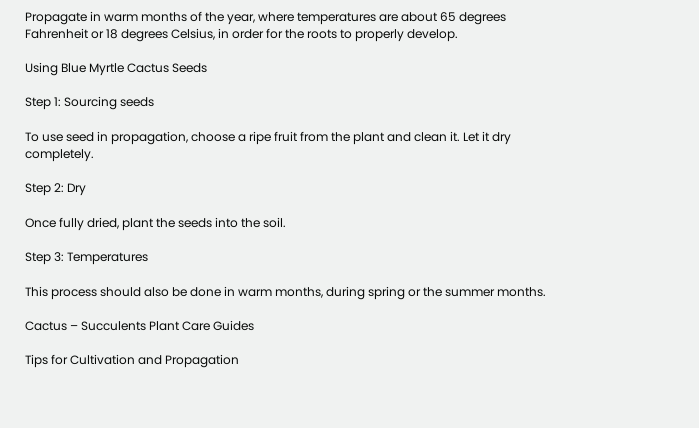Propagate in warm months of the year, where temperatures are about 65 degrees Fahrenheit or 18 degrees Celsius, in order for the roots to properly develop.

Using Blue Myrtle Cactus Seeds

Step 1: Sourcing seeds

To use seed in propagation, choose a ripe fruit from the plant and clean it. Let it dry completely.

Step 2: Dry

Once fully dried, plant the seeds into the soil.

Step 3: Temperatures

This process should also be done in warm months, during spring or the summer months.

Cactus – Succulents Plant Care Guides

Tips for Cultivation and Propagation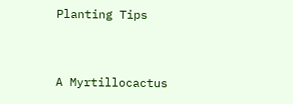Planting Tips


A Myrtillocactus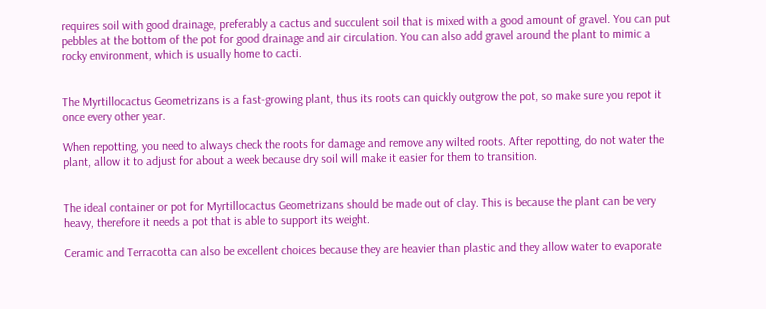requires soil with good drainage, preferably a cactus and succulent soil that is mixed with a good amount of gravel. You can put pebbles at the bottom of the pot for good drainage and air circulation. You can also add gravel around the plant to mimic a rocky environment, which is usually home to cacti.


The Myrtillocactus Geometrizans is a fast-growing plant, thus its roots can quickly outgrow the pot, so make sure you repot it once every other year.

When repotting, you need to always check the roots for damage and remove any wilted roots. After repotting, do not water the plant, allow it to adjust for about a week because dry soil will make it easier for them to transition.


The ideal container or pot for Myrtillocactus Geometrizans should be made out of clay. This is because the plant can be very heavy, therefore it needs a pot that is able to support its weight.

Ceramic and Terracotta can also be excellent choices because they are heavier than plastic and they allow water to evaporate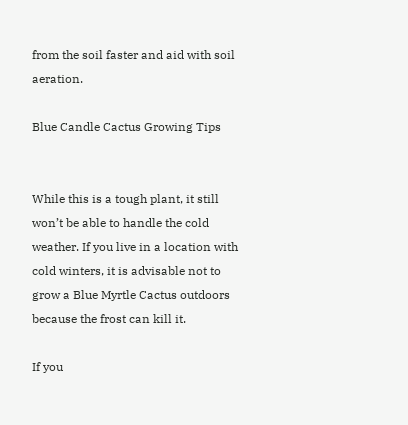from the soil faster and aid with soil aeration.

Blue Candle Cactus Growing Tips


While this is a tough plant, it still won’t be able to handle the cold weather. If you live in a location with cold winters, it is advisable not to grow a Blue Myrtle Cactus outdoors because the frost can kill it.

If you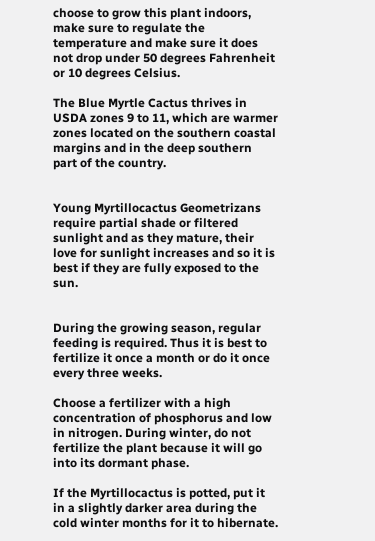choose to grow this plant indoors, make sure to regulate the temperature and make sure it does not drop under 50 degrees Fahrenheit or 10 degrees Celsius.

The Blue Myrtle Cactus thrives in USDA zones 9 to 11, which are warmer zones located on the southern coastal margins and in the deep southern part of the country.


Young Myrtillocactus Geometrizans require partial shade or filtered sunlight and as they mature, their love for sunlight increases and so it is best if they are fully exposed to the sun.


During the growing season, regular feeding is required. Thus it is best to fertilize it once a month or do it once every three weeks.

Choose a fertilizer with a high concentration of phosphorus and low in nitrogen. During winter, do not fertilize the plant because it will go into its dormant phase.

If the Myrtillocactus is potted, put it in a slightly darker area during the cold winter months for it to hibernate.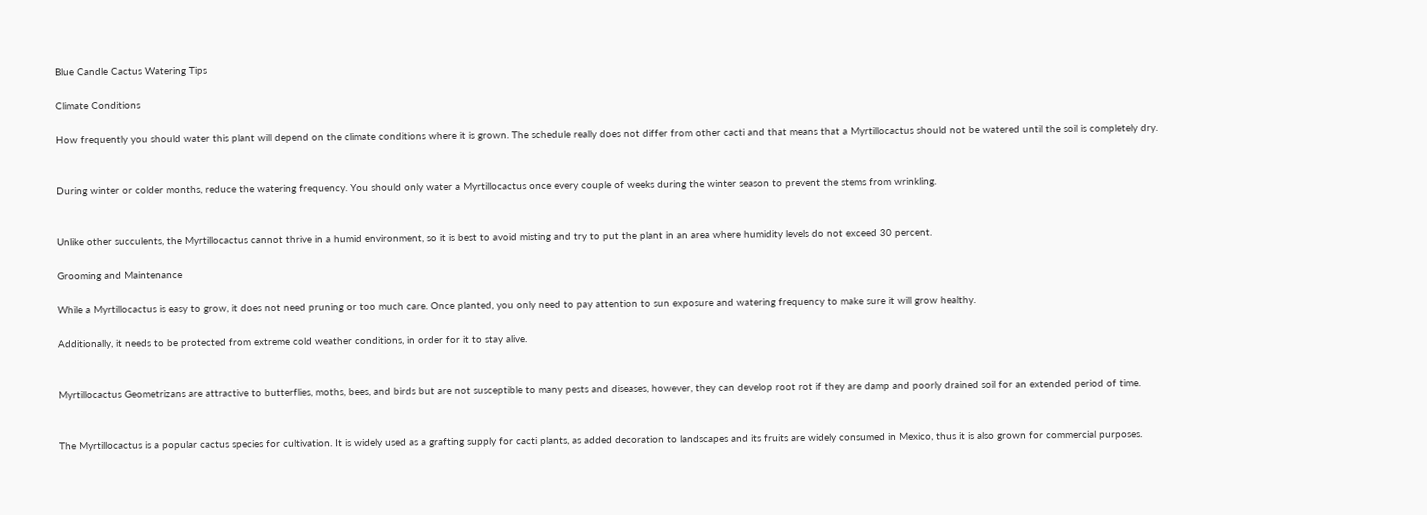Blue Candle Cactus Watering Tips

Climate Conditions

How frequently you should water this plant will depend on the climate conditions where it is grown. The schedule really does not differ from other cacti and that means that a Myrtillocactus should not be watered until the soil is completely dry.


During winter or colder months, reduce the watering frequency. You should only water a Myrtillocactus once every couple of weeks during the winter season to prevent the stems from wrinkling.


Unlike other succulents, the Myrtillocactus cannot thrive in a humid environment, so it is best to avoid misting and try to put the plant in an area where humidity levels do not exceed 30 percent.

Grooming and Maintenance

While a Myrtillocactus is easy to grow, it does not need pruning or too much care. Once planted, you only need to pay attention to sun exposure and watering frequency to make sure it will grow healthy.

Additionally, it needs to be protected from extreme cold weather conditions, in order for it to stay alive.


Myrtillocactus Geometrizans are attractive to butterflies, moths, bees, and birds but are not susceptible to many pests and diseases, however, they can develop root rot if they are damp and poorly drained soil for an extended period of time.


The Myrtillocactus is a popular cactus species for cultivation. It is widely used as a grafting supply for cacti plants, as added decoration to landscapes and its fruits are widely consumed in Mexico, thus it is also grown for commercial purposes.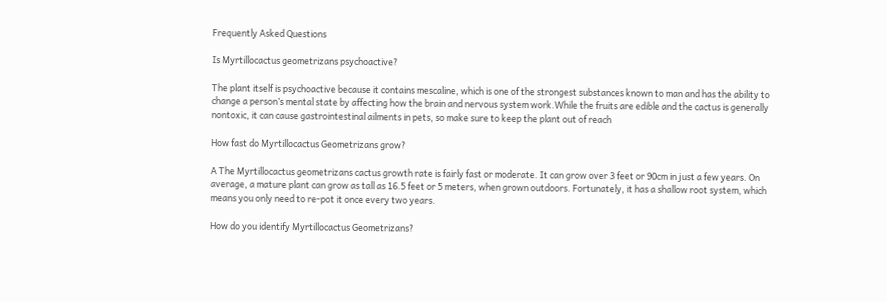Frequently Asked Questions

Is Myrtillocactus geometrizans psychoactive?

The plant itself is psychoactive because it contains mescaline, which is one of the strongest substances known to man and has the ability to change a person’s mental state by affecting how the brain and nervous system work.While the fruits are edible and the cactus is generally nontoxic, it can cause gastrointestinal ailments in pets, so make sure to keep the plant out of reach

How fast do Myrtillocactus Geometrizans grow?

A The Myrtillocactus geometrizans cactus growth rate is fairly fast or moderate. It can grow over 3 feet or 90cm in just a few years. On average, a mature plant can grow as tall as 16.5 feet or 5 meters, when grown outdoors. Fortunately, it has a shallow root system, which means you only need to re-pot it once every two years.

How do you identify Myrtillocactus Geometrizans?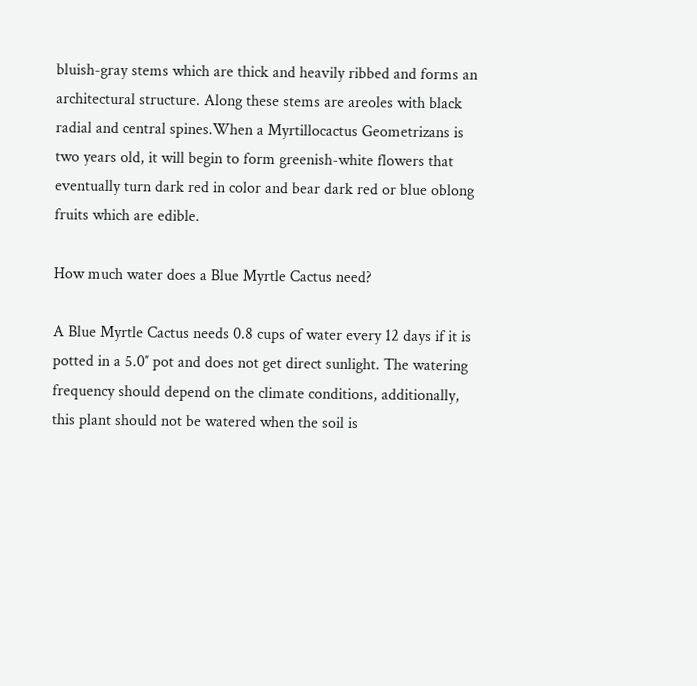bluish-gray stems which are thick and heavily ribbed and forms an architectural structure. Along these stems are areoles with black radial and central spines.When a Myrtillocactus Geometrizans is two years old, it will begin to form greenish-white flowers that eventually turn dark red in color and bear dark red or blue oblong fruits which are edible.

How much water does a Blue Myrtle Cactus need?

A Blue Myrtle Cactus needs 0.8 cups of water every 12 days if it is potted in a 5.0″ pot and does not get direct sunlight. The watering frequency should depend on the climate conditions, additionally, this plant should not be watered when the soil is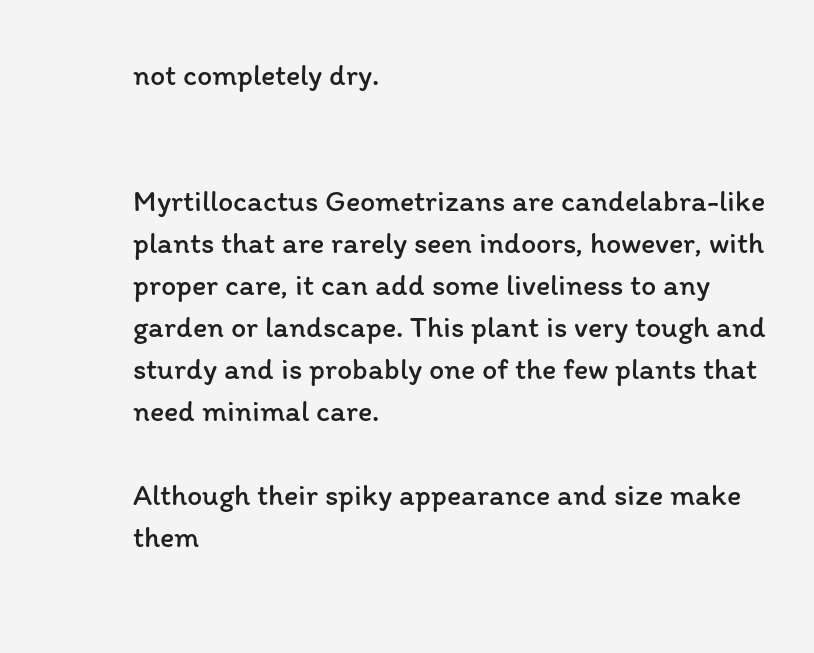not completely dry.


Myrtillocactus Geometrizans are candelabra-like plants that are rarely seen indoors, however, with proper care, it can add some liveliness to any garden or landscape. This plant is very tough and sturdy and is probably one of the few plants that need minimal care.

Although their spiky appearance and size make them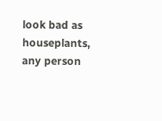look bad as houseplants, any person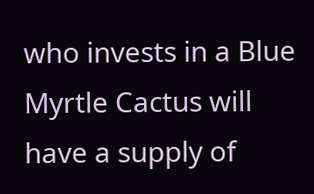who invests in a Blue Myrtle Cactus will have a supply of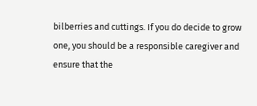bilberries and cuttings. If you do decide to grow one, you should be a responsible caregiver and ensure that the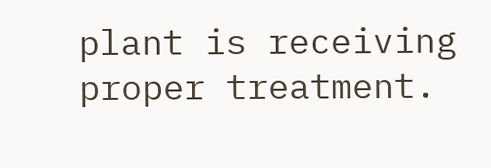plant is receiving proper treatment.